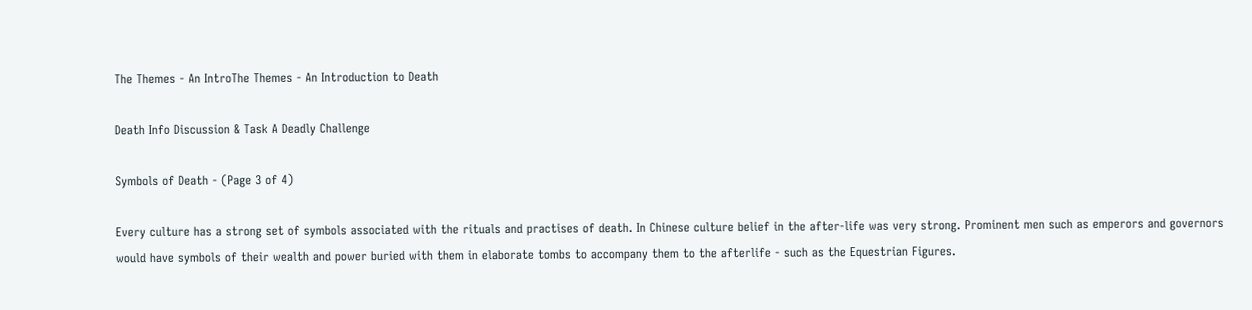The Themes - An IntroThe Themes - An Introduction to Death

Death Info Discussion & Task A Deadly Challenge

Symbols of Death - (Page 3 of 4)

Every culture has a strong set of symbols associated with the rituals and practises of death. In Chinese culture belief in the after-life was very strong. Prominent men such as emperors and governors would have symbols of their wealth and power buried with them in elaborate tombs to accompany them to the afterlife - such as the Equestrian Figures.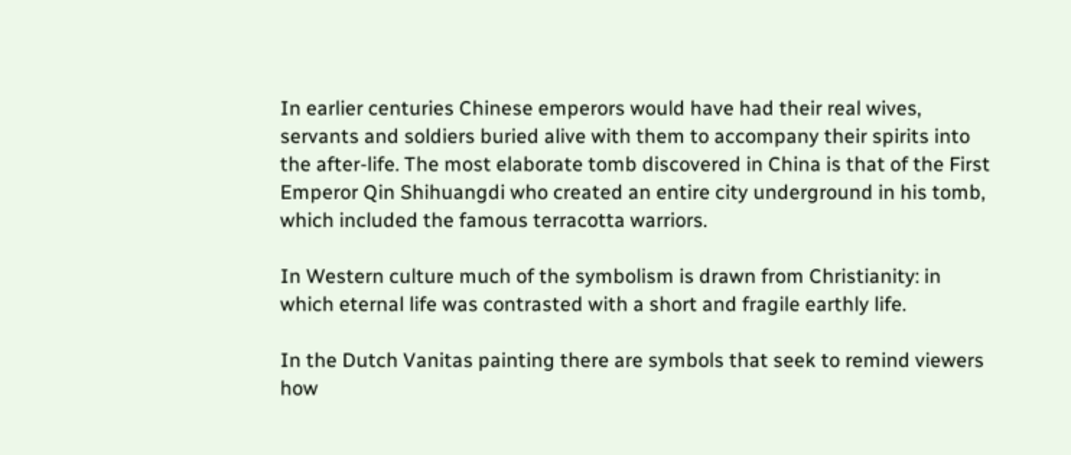In earlier centuries Chinese emperors would have had their real wives, servants and soldiers buried alive with them to accompany their spirits into the after-life. The most elaborate tomb discovered in China is that of the First Emperor Qin Shihuangdi who created an entire city underground in his tomb, which included the famous terracotta warriors.

In Western culture much of the symbolism is drawn from Christianity: in which eternal life was contrasted with a short and fragile earthly life.

In the Dutch Vanitas painting there are symbols that seek to remind viewers how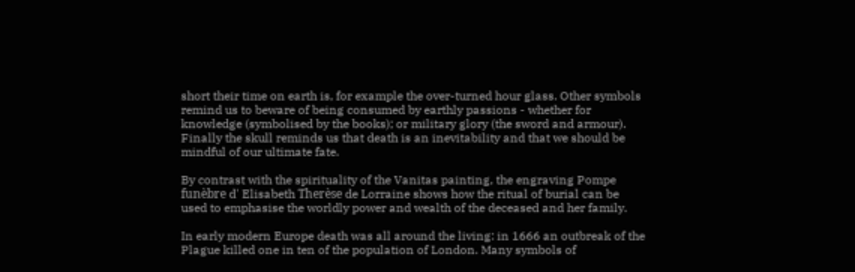short their time on earth is, for example the over-turned hour glass. Other symbols remind us to beware of being consumed by earthly passions - whether for knowledge (symbolised by the books); or military glory (the sword and armour). Finally the skull reminds us that death is an inevitability and that we should be mindful of our ultimate fate.

By contrast with the spirituality of the Vanitas painting, the engraving Pompe funèbre d' Elisabeth Therèse de Lorraine shows how the ritual of burial can be used to emphasise the worldly power and wealth of the deceased and her family.

In early modern Europe death was all around the living: in 1666 an outbreak of the Plague killed one in ten of the population of London. Many symbols of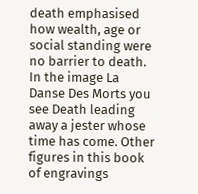death emphasised how wealth, age or social standing were no barrier to death. In the image La Danse Des Morts you see Death leading away a jester whose time has come. Other figures in this book of engravings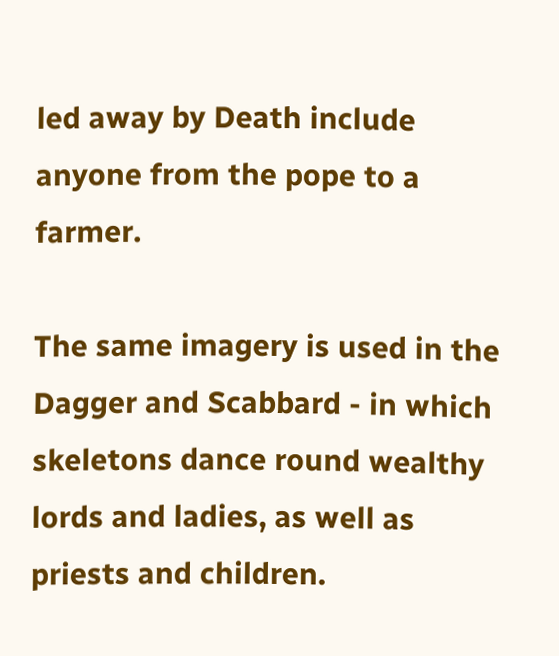led away by Death include anyone from the pope to a farmer.

The same imagery is used in the Dagger and Scabbard - in which skeletons dance round wealthy lords and ladies, as well as priests and children.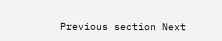Previous section Next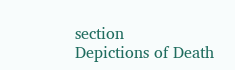section
Depictions of Death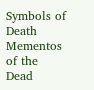Symbols of Death
Mementos of the Dead